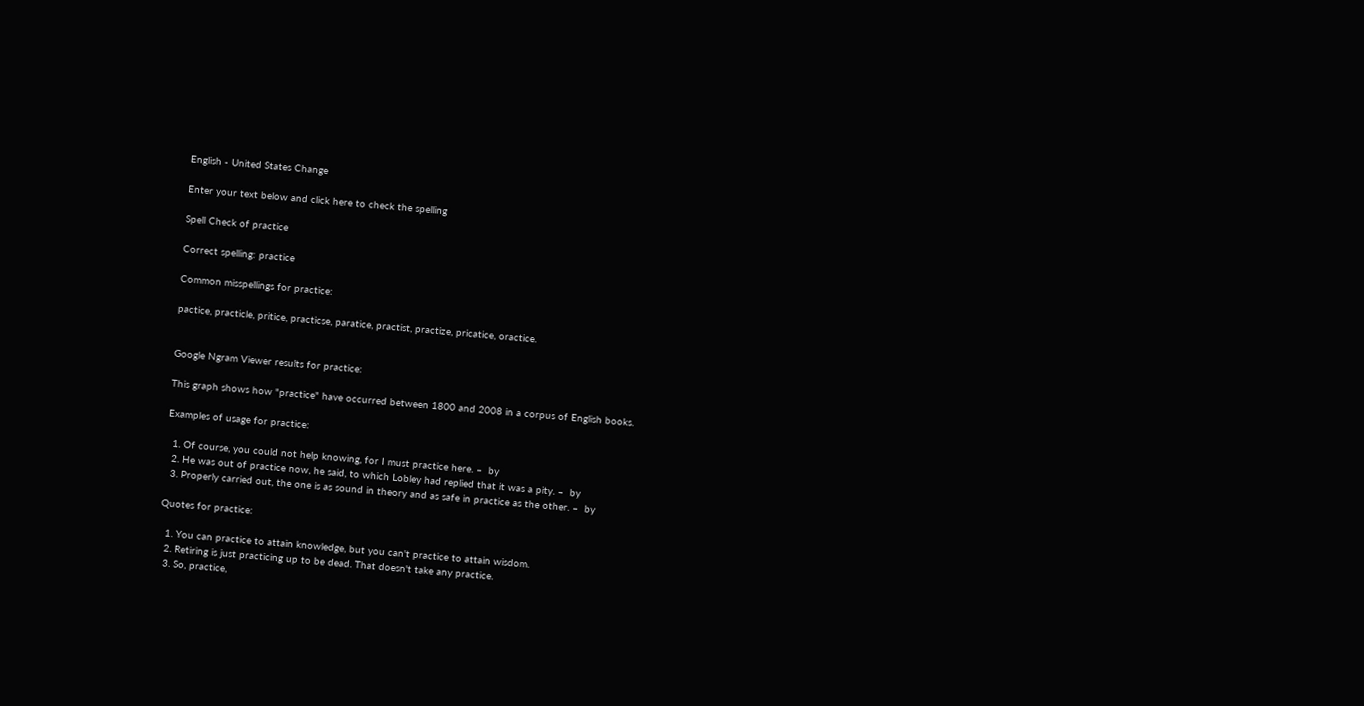English - United States Change

Enter your text below and click here to check the spelling

Spell Check of practice

Correct spelling: practice

Common misspellings for practice:

pactice, practicle, pritice, practicse, paratice, practist, practize, pricatice, oractice.


Google Ngram Viewer results for practice:

This graph shows how "practice" have occurred between 1800 and 2008 in a corpus of English books.

Examples of usage for practice:

  1. Of course, you could not help knowing, for I must practice here. –  by
  2. He was out of practice now, he said, to which Lobley had replied that it was a pity. –  by
  3. Properly carried out, the one is as sound in theory and as safe in practice as the other. –  by

Quotes for practice:

  1. You can practice to attain knowledge, but you can't practice to attain wisdom.
  2. Retiring is just practicing up to be dead. That doesn't take any practice.
  3. So, practice,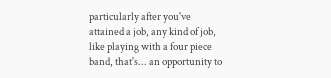particularly after you've attained a job, any kind of job, like playing with a four piece band, that's... an opportunity to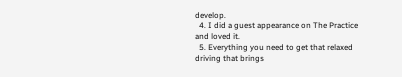develop.
  4. I did a guest appearance on The Practice and loved it.
  5. Everything you need to get that relaxed driving that brings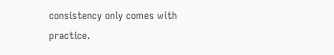consistency only comes with practice.